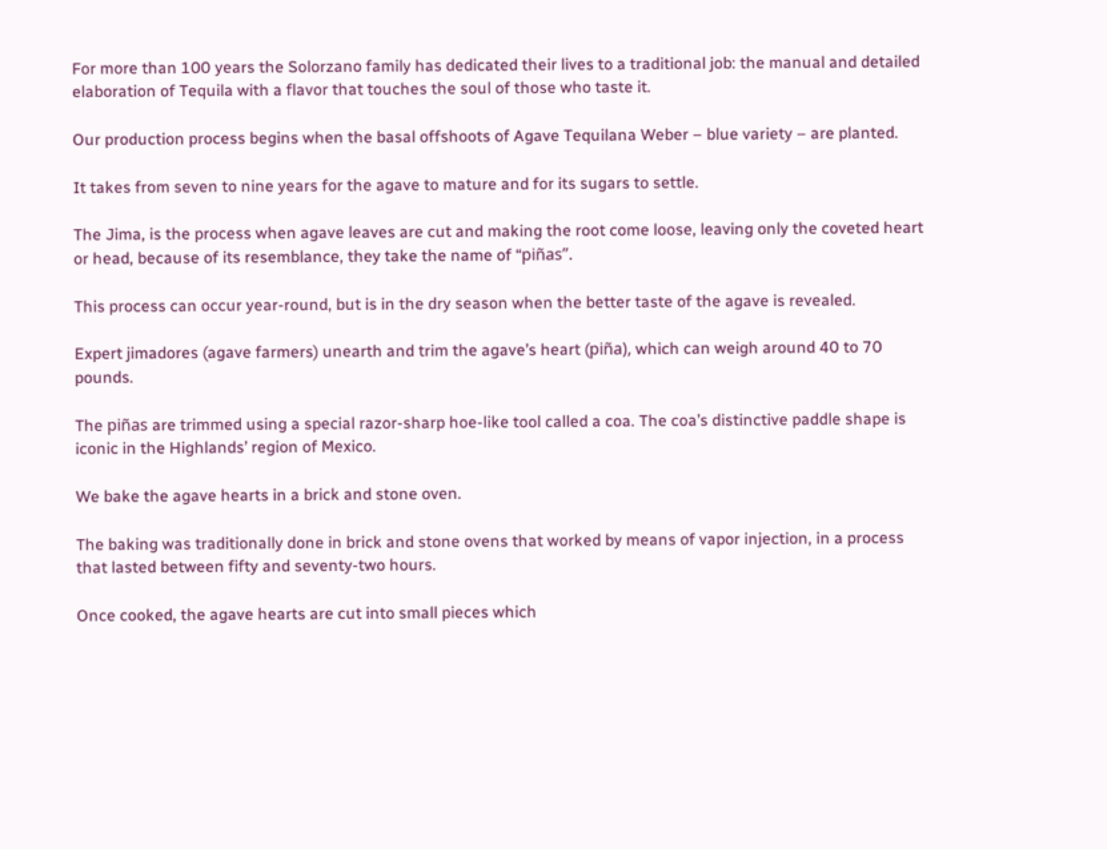For more than 100 years the Solorzano family has dedicated their lives to a traditional job: the manual and detailed elaboration of Tequila with a flavor that touches the soul of those who taste it.

Our production process begins when the basal offshoots of Agave Tequilana Weber – blue variety – are planted.

It takes from seven to nine years for the agave to mature and for its sugars to settle.

The Jima, is the process when agave leaves are cut and making the root come loose, leaving only the coveted heart or head, because of its resemblance, they take the name of “piñas”.

This process can occur year-round, but is in the dry season when the better taste of the agave is revealed.

Expert jimadores (agave farmers) unearth and trim the agave’s heart (piña), which can weigh around 40 to 70 pounds.

The piñas are trimmed using a special razor-sharp hoe-like tool called a coa. The coa’s distinctive paddle shape is iconic in the Highlands’ region of Mexico.

We bake the agave hearts in a brick and stone oven.

The baking was traditionally done in brick and stone ovens that worked by means of vapor injection, in a process that lasted between fifty and seventy-two hours.

Once cooked, the agave hearts are cut into small pieces which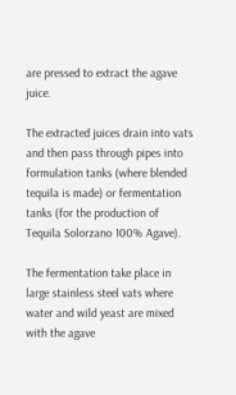are pressed to extract the agave juice.

The extracted juices drain into vats and then pass through pipes into formulation tanks (where blended tequila is made) or fermentation tanks (for the production of  Tequila Solorzano 100% Agave).

The fermentation take place in large stainless steel vats where water and wild yeast are mixed with the agave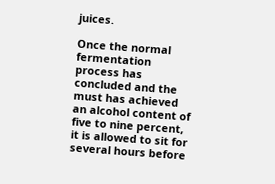juices.

Once the normal fermentation process has concluded and the must has achieved an alcohol content of five to nine percent, it is allowed to sit for several hours before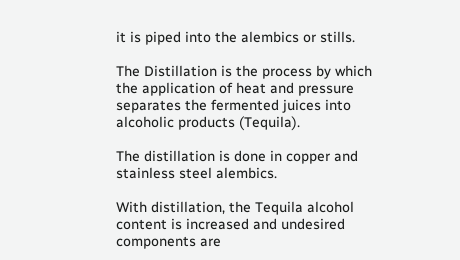it is piped into the alembics or stills.

The Distillation is the process by which the application of heat and pressure separates the fermented juices into alcoholic products (Tequila).

The distillation is done in copper and stainless steel alembics.

With distillation, the Tequila alcohol content is increased and undesired components are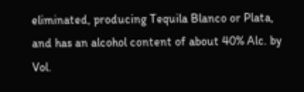eliminated, producing Tequila Blanco or Plata, and has an alcohol content of about 40% Alc. by Vol.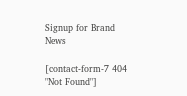Signup for Brand News

[contact-form-7 404 "Not Found"]